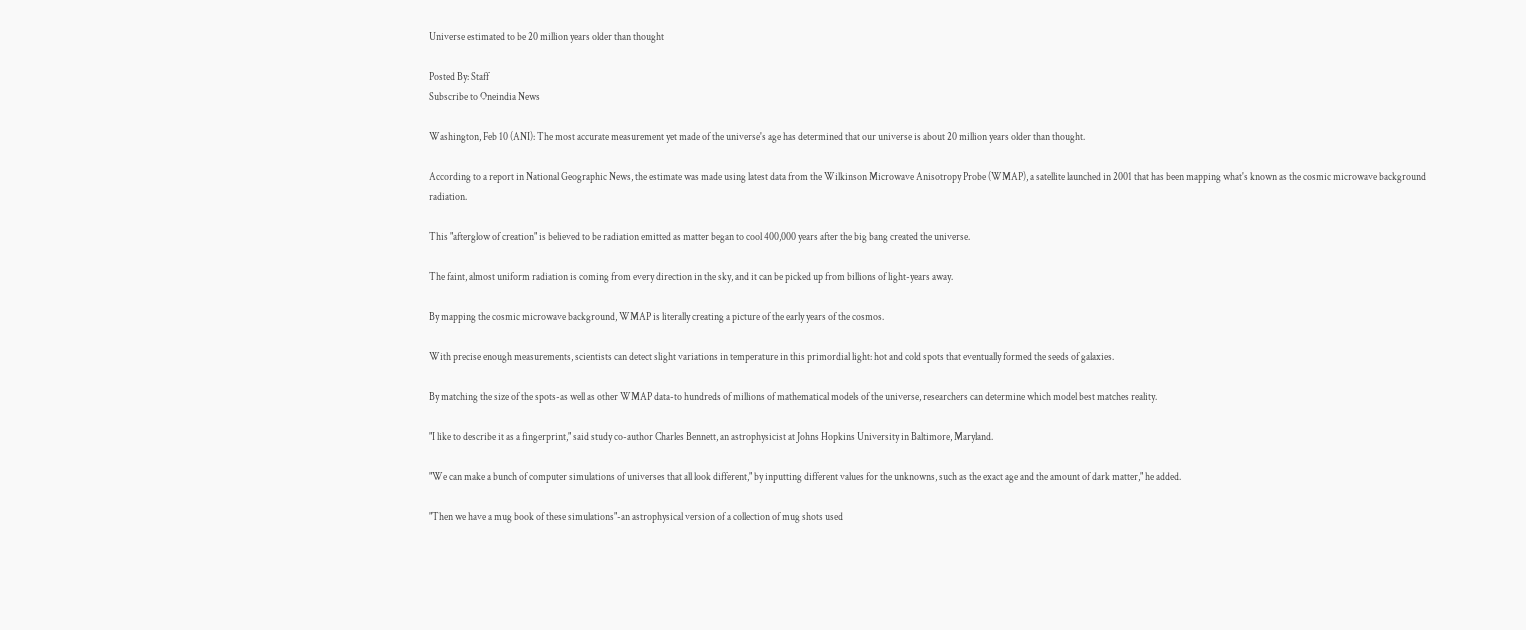Universe estimated to be 20 million years older than thought

Posted By: Staff
Subscribe to Oneindia News

Washington, Feb 10 (ANI): The most accurate measurement yet made of the universe's age has determined that our universe is about 20 million years older than thought.

According to a report in National Geographic News, the estimate was made using latest data from the Wilkinson Microwave Anisotropy Probe (WMAP), a satellite launched in 2001 that has been mapping what's known as the cosmic microwave background radiation.

This "afterglow of creation" is believed to be radiation emitted as matter began to cool 400,000 years after the big bang created the universe.

The faint, almost uniform radiation is coming from every direction in the sky, and it can be picked up from billions of light-years away.

By mapping the cosmic microwave background, WMAP is literally creating a picture of the early years of the cosmos.

With precise enough measurements, scientists can detect slight variations in temperature in this primordial light: hot and cold spots that eventually formed the seeds of galaxies.

By matching the size of the spots-as well as other WMAP data-to hundreds of millions of mathematical models of the universe, researchers can determine which model best matches reality.

"I like to describe it as a fingerprint," said study co-author Charles Bennett, an astrophysicist at Johns Hopkins University in Baltimore, Maryland.

"We can make a bunch of computer simulations of universes that all look different," by inputting different values for the unknowns, such as the exact age and the amount of dark matter," he added.

"Then we have a mug book of these simulations"-an astrophysical version of a collection of mug shots used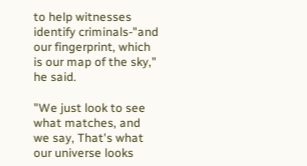to help witnesses identify criminals-"and our fingerprint, which is our map of the sky," he said.

"We just look to see what matches, and we say, That's what our universe looks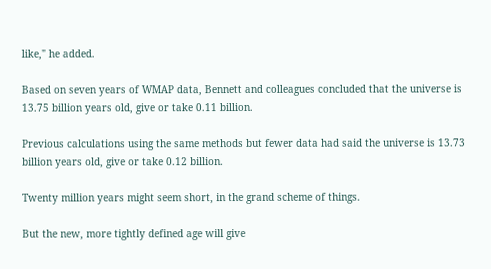like," he added.

Based on seven years of WMAP data, Bennett and colleagues concluded that the universe is 13.75 billion years old, give or take 0.11 billion.

Previous calculations using the same methods but fewer data had said the universe is 13.73 billion years old, give or take 0.12 billion.

Twenty million years might seem short, in the grand scheme of things.

But the new, more tightly defined age will give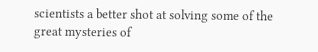scientists a better shot at solving some of the great mysteries of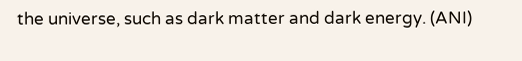the universe, such as dark matter and dark energy. (ANI)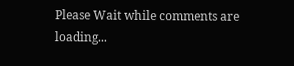Please Wait while comments are loading...